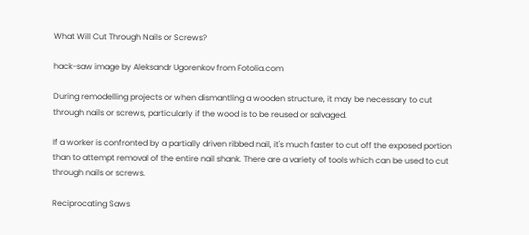What Will Cut Through Nails or Screws?

hack-saw image by Aleksandr Ugorenkov from Fotolia.com

During remodelling projects or when dismantling a wooden structure, it may be necessary to cut through nails or screws, particularly if the wood is to be reused or salvaged.

If a worker is confronted by a partially driven ribbed nail, it's much faster to cut off the exposed portion than to attempt removal of the entire nail shank. There are a variety of tools which can be used to cut through nails or screws.

Reciprocating Saws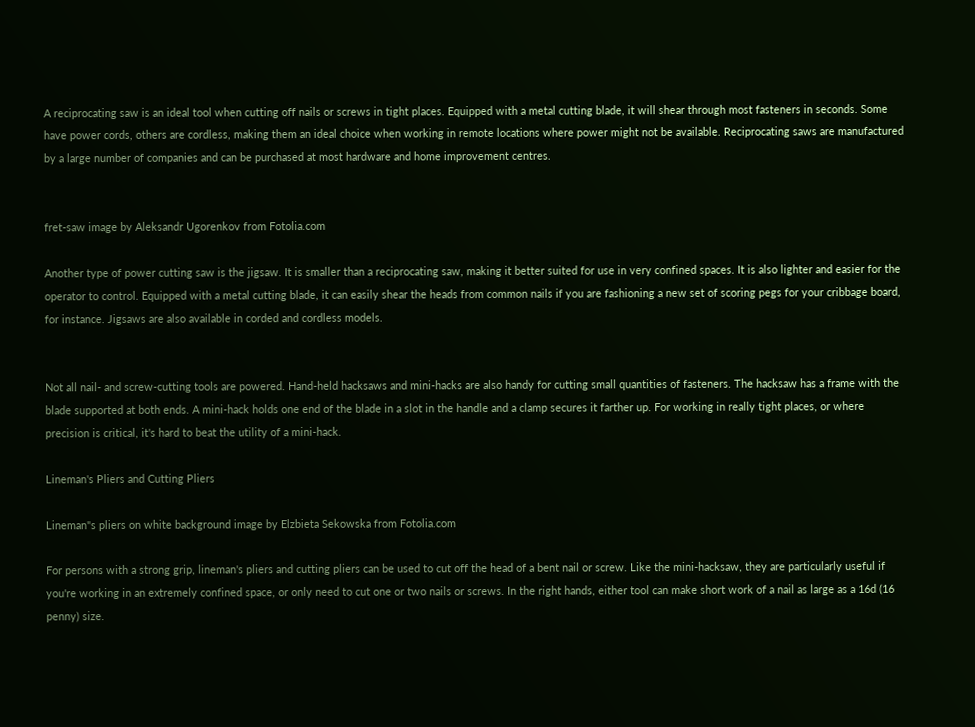A reciprocating saw is an ideal tool when cutting off nails or screws in tight places. Equipped with a metal cutting blade, it will shear through most fasteners in seconds. Some have power cords, others are cordless, making them an ideal choice when working in remote locations where power might not be available. Reciprocating saws are manufactured by a large number of companies and can be purchased at most hardware and home improvement centres.


fret-saw image by Aleksandr Ugorenkov from Fotolia.com

Another type of power cutting saw is the jigsaw. It is smaller than a reciprocating saw, making it better suited for use in very confined spaces. It is also lighter and easier for the operator to control. Equipped with a metal cutting blade, it can easily shear the heads from common nails if you are fashioning a new set of scoring pegs for your cribbage board, for instance. Jigsaws are also available in corded and cordless models.


Not all nail- and screw-cutting tools are powered. Hand-held hacksaws and mini-hacks are also handy for cutting small quantities of fasteners. The hacksaw has a frame with the blade supported at both ends. A mini-hack holds one end of the blade in a slot in the handle and a clamp secures it farther up. For working in really tight places, or where precision is critical, it's hard to beat the utility of a mini-hack.

Lineman's Pliers and Cutting Pliers

Lineman"s pliers on white background image by Elzbieta Sekowska from Fotolia.com

For persons with a strong grip, lineman's pliers and cutting pliers can be used to cut off the head of a bent nail or screw. Like the mini-hacksaw, they are particularly useful if you're working in an extremely confined space, or only need to cut one or two nails or screws. In the right hands, either tool can make short work of a nail as large as a 16d (16 penny) size.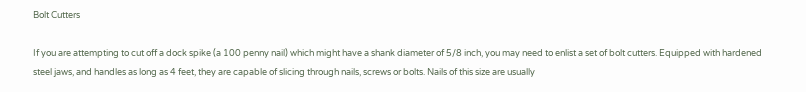Bolt Cutters

If you are attempting to cut off a dock spike (a 100 penny nail) which might have a shank diameter of 5/8 inch, you may need to enlist a set of bolt cutters. Equipped with hardened steel jaws, and handles as long as 4 feet, they are capable of slicing through nails, screws or bolts. Nails of this size are usually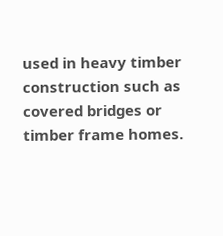used in heavy timber construction such as covered bridges or timber frame homes.